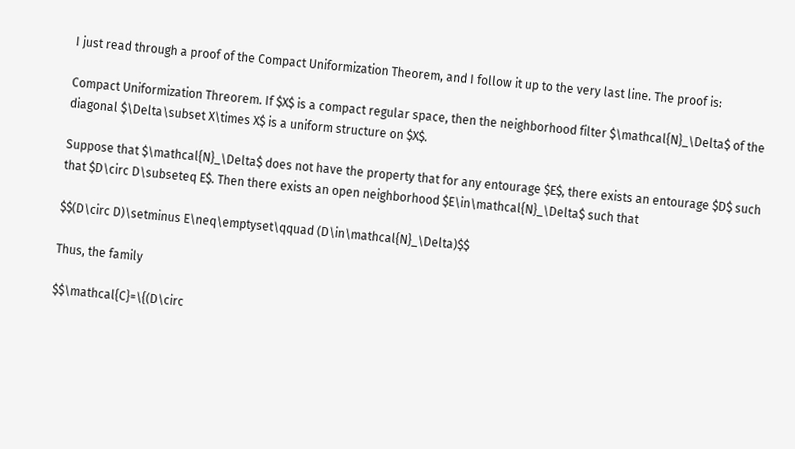I just read through a proof of the Compact Uniformization Theorem, and I follow it up to the very last line. The proof is:

Compact Uniformization Threorem. If $X$ is a compact regular space, then the neighborhood filter $\mathcal{N}_\Delta$ of the diagonal $\Delta\subset X\times X$ is a uniform structure on $X$.

Suppose that $\mathcal{N}_\Delta$ does not have the property that for any entourage $E$, there exists an entourage $D$ such that $D\circ D\subseteq E$. Then there exists an open neighborhood $E\in\mathcal{N}_\Delta$ such that

$$(D\circ D)\setminus E\neq\emptyset\qquad (D\in\mathcal{N}_\Delta)$$

Thus, the family

$$\mathcal{C}=\{(D\circ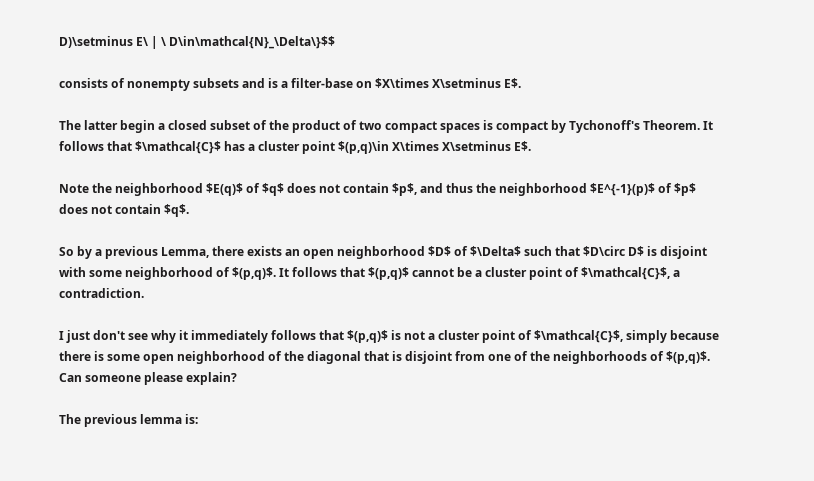D)\setminus E\ | \ D\in\mathcal{N}_\Delta\}$$

consists of nonempty subsets and is a filter-base on $X\times X\setminus E$.

The latter begin a closed subset of the product of two compact spaces is compact by Tychonoff's Theorem. It follows that $\mathcal{C}$ has a cluster point $(p,q)\in X\times X\setminus E$.

Note the neighborhood $E(q)$ of $q$ does not contain $p$, and thus the neighborhood $E^{-1}(p)$ of $p$ does not contain $q$.

So by a previous Lemma, there exists an open neighborhood $D$ of $\Delta$ such that $D\circ D$ is disjoint with some neighborhood of $(p,q)$. It follows that $(p,q)$ cannot be a cluster point of $\mathcal{C}$, a contradiction.

I just don't see why it immediately follows that $(p,q)$ is not a cluster point of $\mathcal{C}$, simply because there is some open neighborhood of the diagonal that is disjoint from one of the neighborhoods of $(p,q)$. Can someone please explain?

The previous lemma is: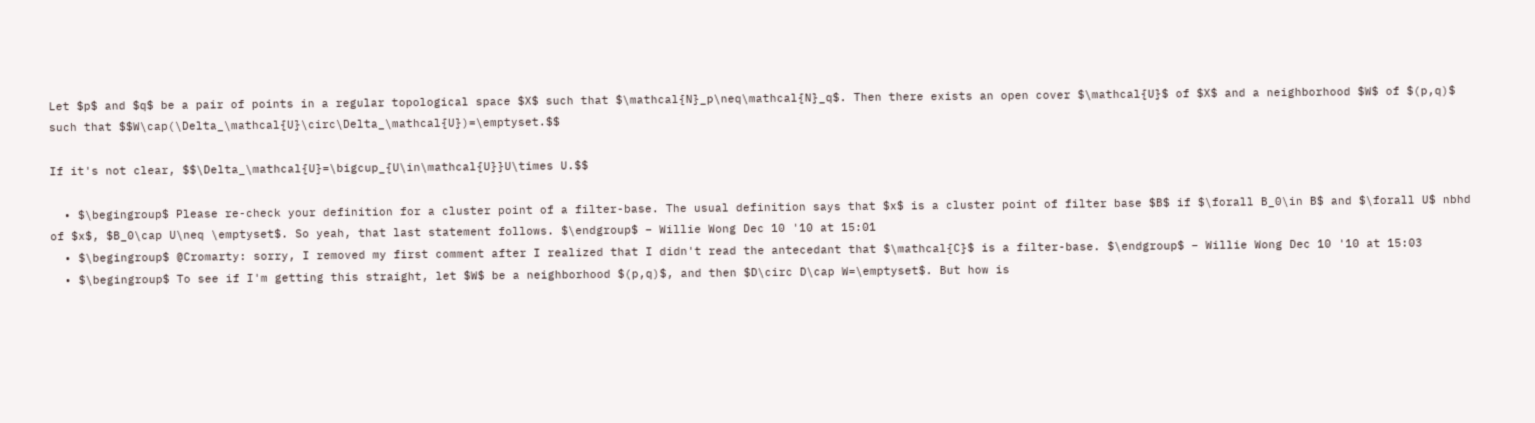Let $p$ and $q$ be a pair of points in a regular topological space $X$ such that $\mathcal{N}_p\neq\mathcal{N}_q$. Then there exists an open cover $\mathcal{U}$ of $X$ and a neighborhood $W$ of $(p,q)$ such that $$W\cap(\Delta_\mathcal{U}\circ\Delta_\mathcal{U})=\emptyset.$$

If it's not clear, $$\Delta_\mathcal{U}=\bigcup_{U\in\mathcal{U}}U\times U.$$

  • $\begingroup$ Please re-check your definition for a cluster point of a filter-base. The usual definition says that $x$ is a cluster point of filter base $B$ if $\forall B_0\in B$ and $\forall U$ nbhd of $x$, $B_0\cap U\neq \emptyset$. So yeah, that last statement follows. $\endgroup$ – Willie Wong Dec 10 '10 at 15:01
  • $\begingroup$ @Cromarty: sorry, I removed my first comment after I realized that I didn't read the antecedant that $\mathcal{C}$ is a filter-base. $\endgroup$ – Willie Wong Dec 10 '10 at 15:03
  • $\begingroup$ To see if I'm getting this straight, let $W$ be a neighborhood $(p,q)$, and then $D\circ D\cap W=\emptyset$. But how is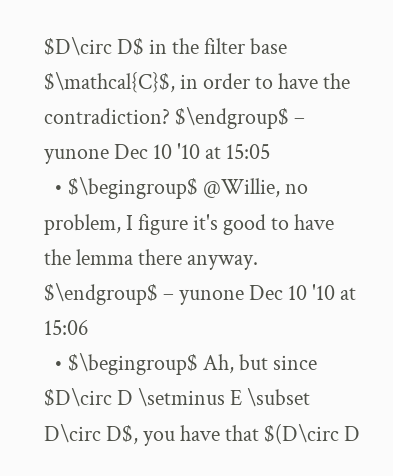$D\circ D$ in the filter base $\mathcal{C}$, in order to have the contradiction? $\endgroup$ – yunone Dec 10 '10 at 15:05
  • $\begingroup$ @Willie, no problem, I figure it's good to have the lemma there anyway. $\endgroup$ – yunone Dec 10 '10 at 15:06
  • $\begingroup$ Ah, but since $D\circ D \setminus E \subset D\circ D$, you have that $(D\circ D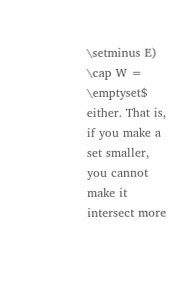\setminus E) \cap W = \emptyset$ either. That is, if you make a set smaller, you cannot make it intersect more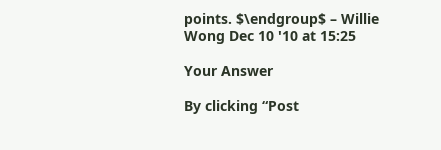points. $\endgroup$ – Willie Wong Dec 10 '10 at 15:25

Your Answer

By clicking “Post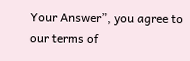Your Answer”, you agree to our terms of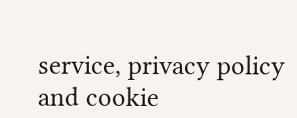service, privacy policy and cookie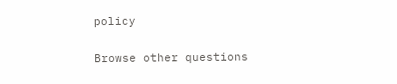policy

Browse other questions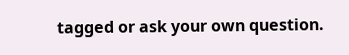tagged or ask your own question.